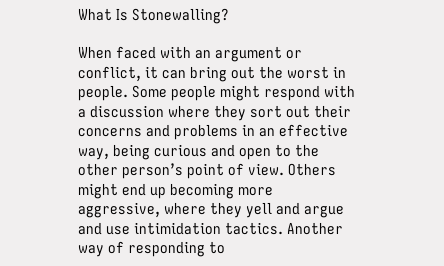What Is Stonewalling?

When faced with an argument or conflict, it can bring out the worst in people. Some people might respond with a discussion where they sort out their concerns and problems in an effective way, being curious and open to the other person’s point of view. Others might end up becoming more aggressive, where they yell and argue and use intimidation tactics. Another way of responding to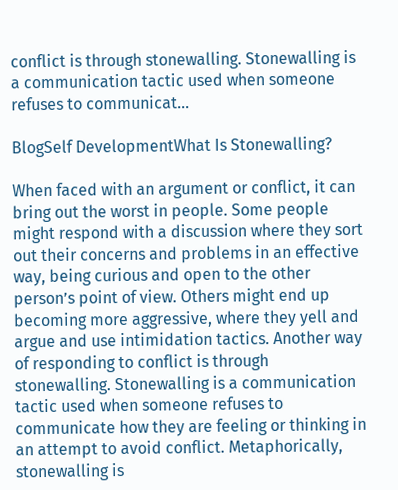conflict is through stonewalling. Stonewalling is a communication tactic used when someone refuses to communicat...

BlogSelf DevelopmentWhat Is Stonewalling?

When faced with an argument or conflict, it can bring out the worst in people. Some people might respond with a discussion where they sort out their concerns and problems in an effective way, being curious and open to the other person’s point of view. Others might end up becoming more aggressive, where they yell and argue and use intimidation tactics. Another way of responding to conflict is through stonewalling. Stonewalling is a communication tactic used when someone refuses to communicate how they are feeling or thinking in an attempt to avoid conflict. Metaphorically, stonewalling is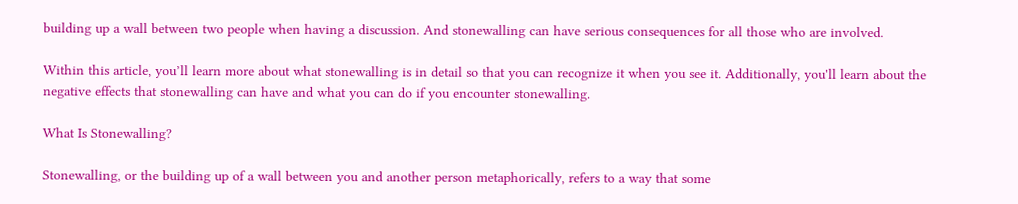building up a wall between two people when having a discussion. And stonewalling can have serious consequences for all those who are involved.

Within this article, you’ll learn more about what stonewalling is in detail so that you can recognize it when you see it. Additionally, you'll learn about the negative effects that stonewalling can have and what you can do if you encounter stonewalling.

What Is Stonewalling?

Stonewalling, or the building up of a wall between you and another person metaphorically, refers to a way that some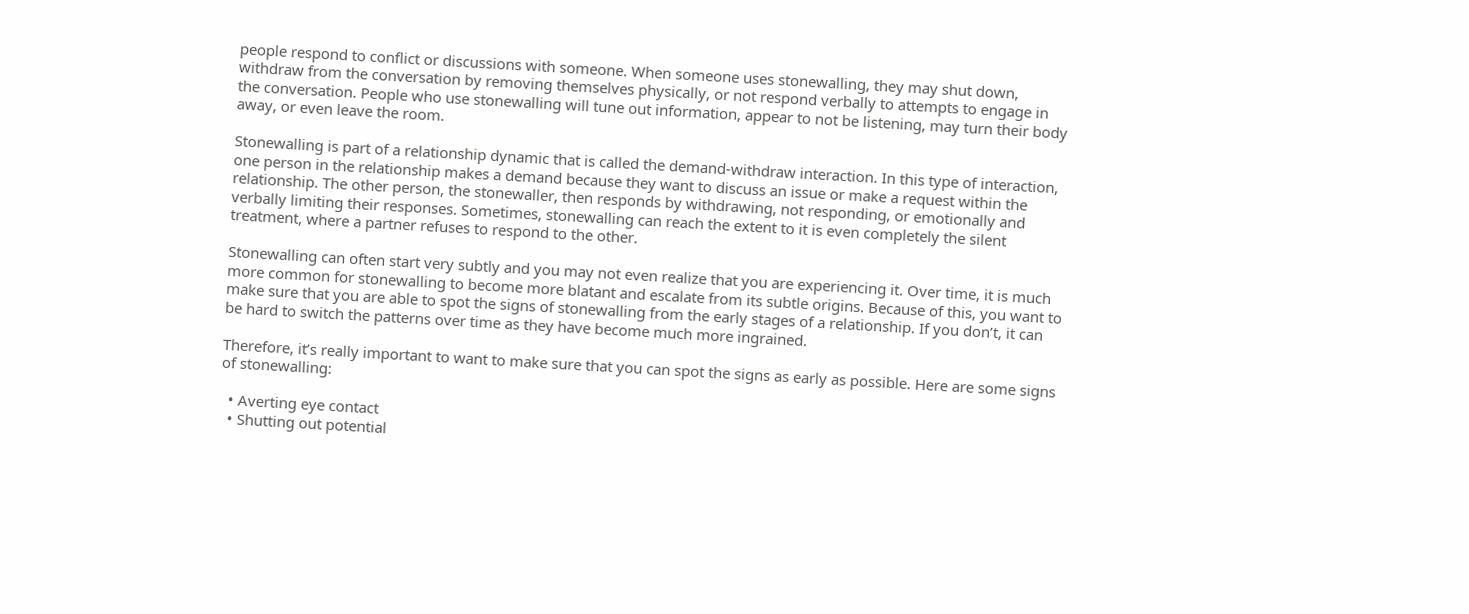people respond to conflict or discussions with someone. When someone uses stonewalling, they may shut down, withdraw from the conversation by removing themselves physically, or not respond verbally to attempts to engage in the conversation. People who use stonewalling will tune out information, appear to not be listening, may turn their body away, or even leave the room.

Stonewalling is part of a relationship dynamic that is called the demand-withdraw interaction. In this type of interaction, one person in the relationship makes a demand because they want to discuss an issue or make a request within the relationship. The other person, the stonewaller, then responds by withdrawing, not responding, or emotionally and verbally limiting their responses. Sometimes, stonewalling can reach the extent to it is even completely the silent treatment, where a partner refuses to respond to the other.

Stonewalling can often start very subtly and you may not even realize that you are experiencing it. Over time, it is much more common for stonewalling to become more blatant and escalate from its subtle origins. Because of this, you want to make sure that you are able to spot the signs of stonewalling from the early stages of a relationship. If you don’t, it can be hard to switch the patterns over time as they have become much more ingrained.

Therefore, it’s really important to want to make sure that you can spot the signs as early as possible. Here are some signs of stonewalling:

  • Averting eye contact
  • Shutting out potential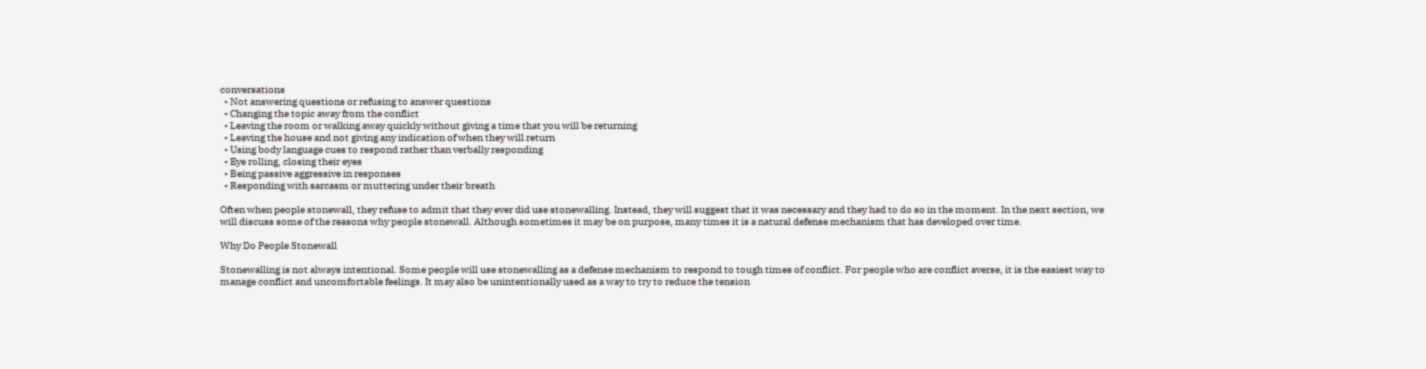conversations
  • Not answering questions or refusing to answer questions
  • Changing the topic away from the conflict
  • Leaving the room or walking away quickly without giving a time that you will be returning
  • Leaving the house and not giving any indication of when they will return
  • Using body language cues to respond rather than verbally responding
  • Eye rolling, closing their eyes
  • Being passive aggressive in responses
  • Responding with sarcasm or muttering under their breath

Often when people stonewall, they refuse to admit that they ever did use stonewalling. Instead, they will suggest that it was necessary and they had to do so in the moment. In the next section, we will discuss some of the reasons why people stonewall. Although sometimes it may be on purpose, many times it is a natural defense mechanism that has developed over time.

Why Do People Stonewall

Stonewalling is not always intentional. Some people will use stonewalling as a defense mechanism to respond to tough times of conflict. For people who are conflict averse, it is the easiest way to manage conflict and uncomfortable feelings. It may also be unintentionally used as a way to try to reduce the tension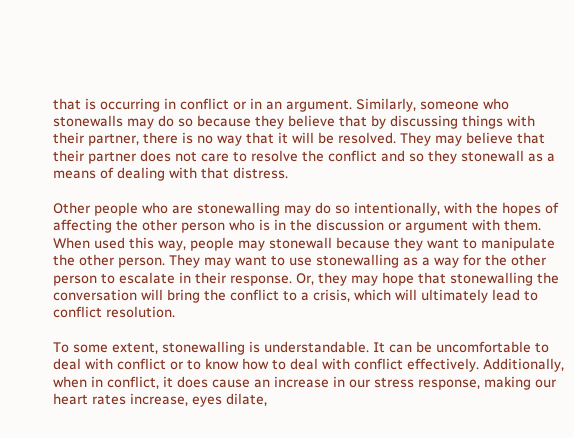that is occurring in conflict or in an argument. Similarly, someone who stonewalls may do so because they believe that by discussing things with their partner, there is no way that it will be resolved. They may believe that their partner does not care to resolve the conflict and so they stonewall as a means of dealing with that distress.

Other people who are stonewalling may do so intentionally, with the hopes of affecting the other person who is in the discussion or argument with them. When used this way, people may stonewall because they want to manipulate the other person. They may want to use stonewalling as a way for the other person to escalate in their response. Or, they may hope that stonewalling the conversation will bring the conflict to a crisis, which will ultimately lead to conflict resolution.

To some extent, stonewalling is understandable. It can be uncomfortable to deal with conflict or to know how to deal with conflict effectively. Additionally, when in conflict, it does cause an increase in our stress response, making our heart rates increase, eyes dilate,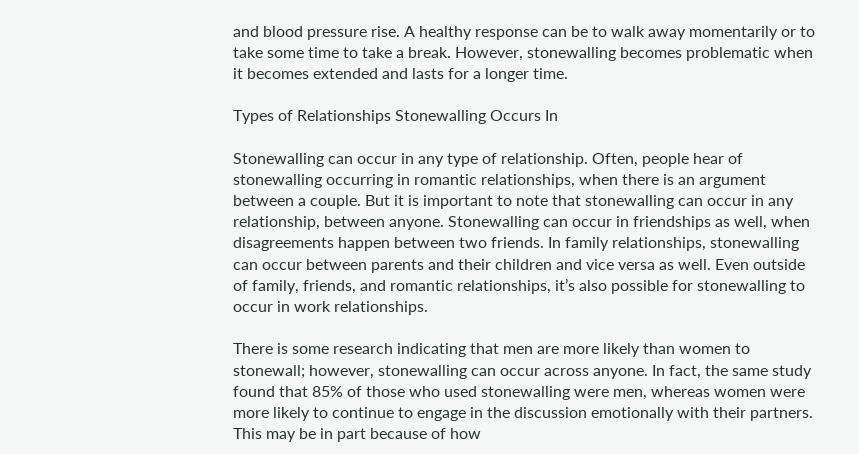and blood pressure rise. A healthy response can be to walk away momentarily or to take some time to take a break. However, stonewalling becomes problematic when it becomes extended and lasts for a longer time.

Types of Relationships Stonewalling Occurs In

Stonewalling can occur in any type of relationship. Often, people hear of stonewalling occurring in romantic relationships, when there is an argument between a couple. But it is important to note that stonewalling can occur in any relationship, between anyone. Stonewalling can occur in friendships as well, when disagreements happen between two friends. In family relationships, stonewalling can occur between parents and their children and vice versa as well. Even outside of family, friends, and romantic relationships, it’s also possible for stonewalling to occur in work relationships.

There is some research indicating that men are more likely than women to stonewall; however, stonewalling can occur across anyone. In fact, the same study found that 85% of those who used stonewalling were men, whereas women were more likely to continue to engage in the discussion emotionally with their partners. This may be in part because of how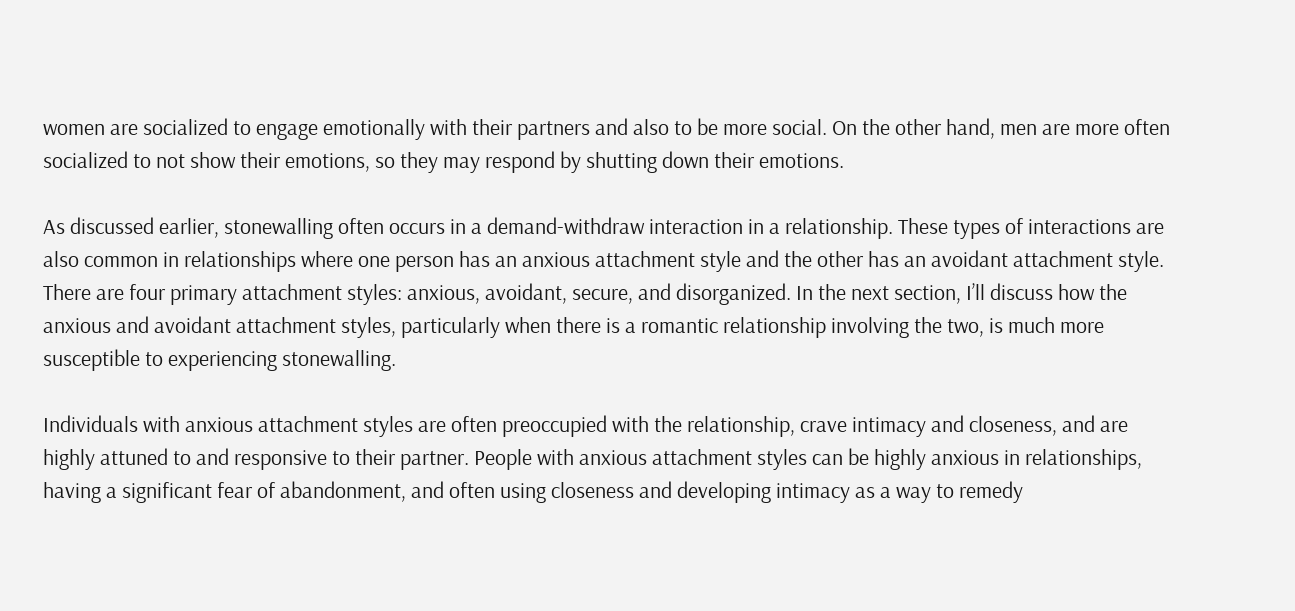women are socialized to engage emotionally with their partners and also to be more social. On the other hand, men are more often socialized to not show their emotions, so they may respond by shutting down their emotions.

As discussed earlier, stonewalling often occurs in a demand-withdraw interaction in a relationship. These types of interactions are also common in relationships where one person has an anxious attachment style and the other has an avoidant attachment style. There are four primary attachment styles: anxious, avoidant, secure, and disorganized. In the next section, I’ll discuss how the anxious and avoidant attachment styles, particularly when there is a romantic relationship involving the two, is much more susceptible to experiencing stonewalling.

Individuals with anxious attachment styles are often preoccupied with the relationship, crave intimacy and closeness, and are highly attuned to and responsive to their partner. People with anxious attachment styles can be highly anxious in relationships, having a significant fear of abandonment, and often using closeness and developing intimacy as a way to remedy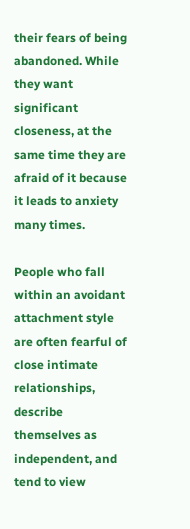their fears of being abandoned. While they want significant closeness, at the same time they are afraid of it because it leads to anxiety many times.

People who fall within an avoidant attachment style are often fearful of close intimate relationships, describe themselves as independent, and tend to view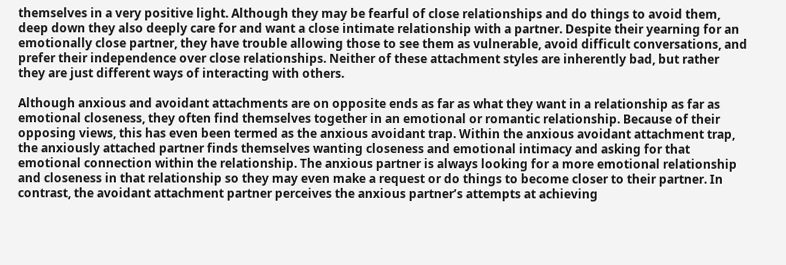themselves in a very positive light. Although they may be fearful of close relationships and do things to avoid them, deep down they also deeply care for and want a close intimate relationship with a partner. Despite their yearning for an emotionally close partner, they have trouble allowing those to see them as vulnerable, avoid difficult conversations, and prefer their independence over close relationships. Neither of these attachment styles are inherently bad, but rather they are just different ways of interacting with others.

Although anxious and avoidant attachments are on opposite ends as far as what they want in a relationship as far as emotional closeness, they often find themselves together in an emotional or romantic relationship. Because of their opposing views, this has even been termed as the anxious avoidant trap. Within the anxious avoidant attachment trap, the anxiously attached partner finds themselves wanting closeness and emotional intimacy and asking for that emotional connection within the relationship. The anxious partner is always looking for a more emotional relationship and closeness in that relationship so they may even make a request or do things to become closer to their partner. In contrast, the avoidant attachment partner perceives the anxious partner’s attempts at achieving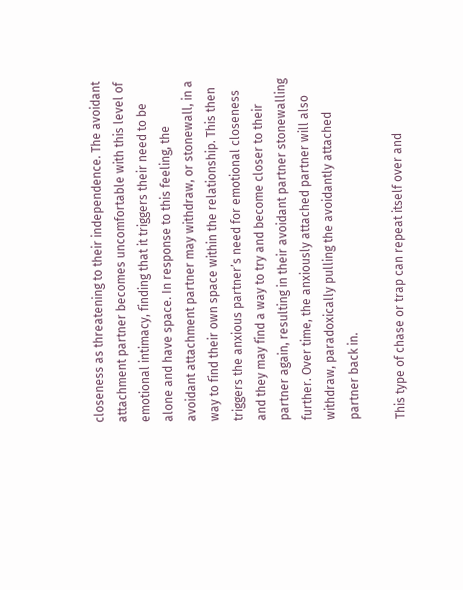closeness as threatening to their independence. The avoidant attachment partner becomes uncomfortable with this level of emotional intimacy, finding that it triggers their need to be alone and have space. In response to this feeling, the avoidant attachment partner may withdraw, or stonewall, in a way to find their own space within the relationship. This then triggers the anxious partner’s need for emotional closeness and they may find a way to try and become closer to their partner again, resulting in their avoidant partner stonewalling further. Over time, the anxiously attached partner will also withdraw, paradoxically pulling the avoidantly attached partner back in.

This type of chase or trap can repeat itself over and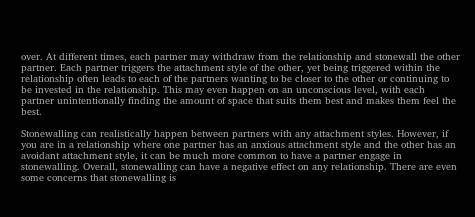over. At different times, each partner may withdraw from the relationship and stonewall the other partner. Each partner triggers the attachment style of the other, yet being triggered within the relationship often leads to each of the partners wanting to be closer to the other or continuing to be invested in the relationship. This may even happen on an unconscious level, with each partner unintentionally finding the amount of space that suits them best and makes them feel the best.

Stonewalling can realistically happen between partners with any attachment styles. However, if you are in a relationship where one partner has an anxious attachment style and the other has an avoidant attachment style, it can be much more common to have a partner engage in stonewalling. Overall, stonewalling can have a negative effect on any relationship. There are even some concerns that stonewalling is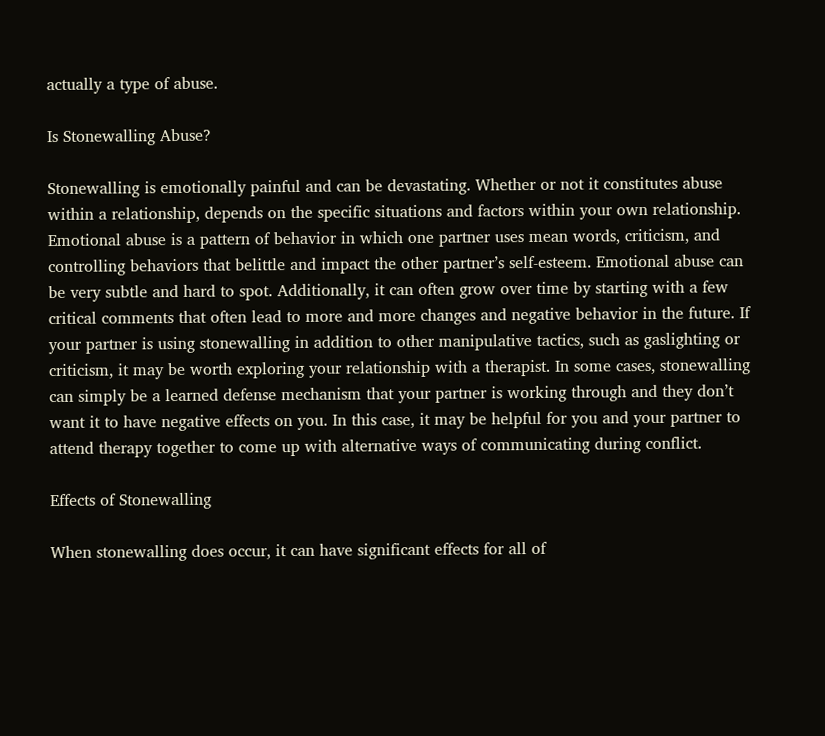actually a type of abuse.

Is Stonewalling Abuse?

Stonewalling is emotionally painful and can be devastating. Whether or not it constitutes abuse within a relationship, depends on the specific situations and factors within your own relationship. Emotional abuse is a pattern of behavior in which one partner uses mean words, criticism, and controlling behaviors that belittle and impact the other partner’s self-esteem. Emotional abuse can be very subtle and hard to spot. Additionally, it can often grow over time by starting with a few critical comments that often lead to more and more changes and negative behavior in the future. If your partner is using stonewalling in addition to other manipulative tactics, such as gaslighting or criticism, it may be worth exploring your relationship with a therapist. In some cases, stonewalling can simply be a learned defense mechanism that your partner is working through and they don’t want it to have negative effects on you. In this case, it may be helpful for you and your partner to attend therapy together to come up with alternative ways of communicating during conflict.

Effects of Stonewalling

When stonewalling does occur, it can have significant effects for all of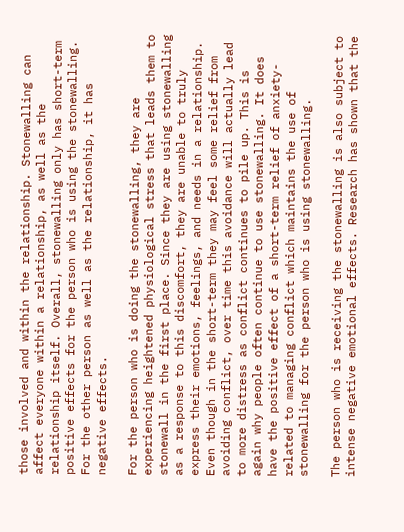those involved and within the relationship. Stonewalling can affect everyone within a relationship, as well as the relationship itself. Overall, stonewalling only has short-term positive effects for the person who is using the stonewalling. For the other person as well as the relationship, it has negative effects.

For the person who is doing the stonewalling, they are experiencing heightened physiological stress that leads them to stonewall in the first place. Since they are using stonewalling as a response to this discomfort, they are unable to truly express their emotions, feelings, and needs in a relationship. Even though in the short-term they may feel some relief from avoiding conflict, over time this avoidance will actually lead to more distress as conflict continues to pile up. This is again why people often continue to use stonewalling. It does have the positive effect of a short-term relief of anxiety-related to managing conflict which maintains the use of stonewalling for the person who is using stonewalling.

The person who is receiving the stonewalling is also subject to intense negative emotional effects. Research has shown that the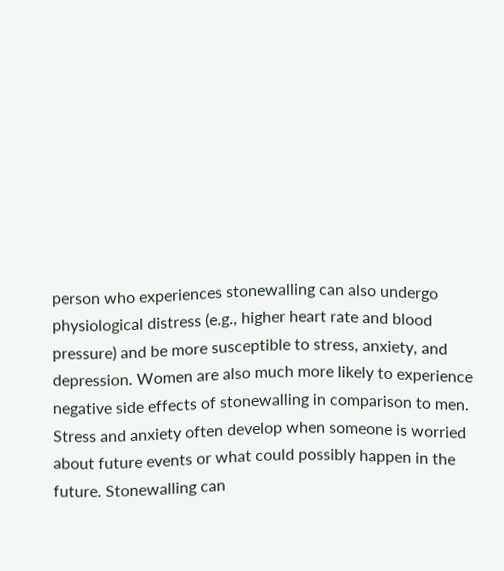person who experiences stonewalling can also undergo physiological distress (e.g., higher heart rate and blood pressure) and be more susceptible to stress, anxiety, and depression. Women are also much more likely to experience negative side effects of stonewalling in comparison to men. Stress and anxiety often develop when someone is worried about future events or what could possibly happen in the future. Stonewalling can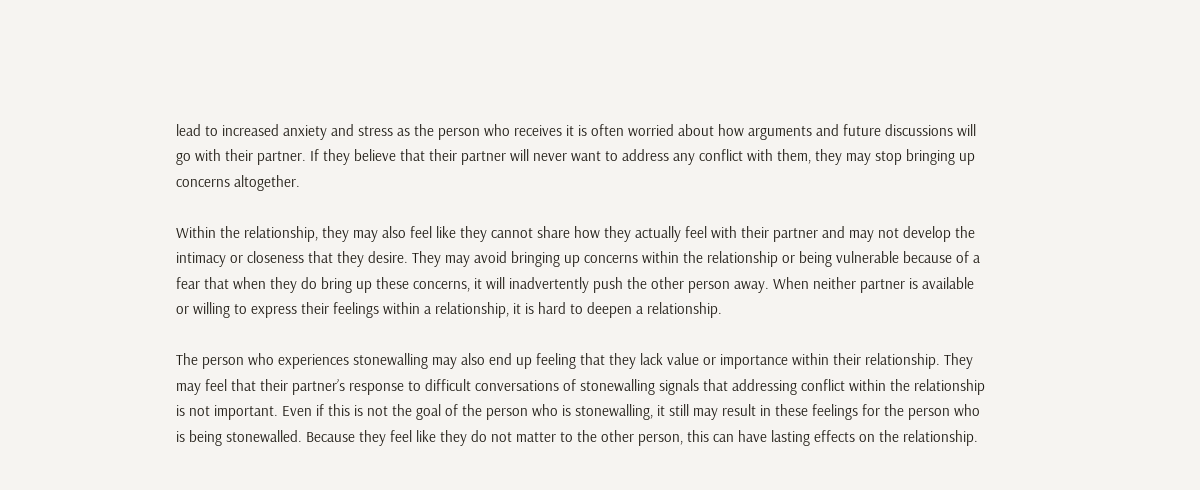lead to increased anxiety and stress as the person who receives it is often worried about how arguments and future discussions will go with their partner. If they believe that their partner will never want to address any conflict with them, they may stop bringing up concerns altogether.

Within the relationship, they may also feel like they cannot share how they actually feel with their partner and may not develop the intimacy or closeness that they desire. They may avoid bringing up concerns within the relationship or being vulnerable because of a fear that when they do bring up these concerns, it will inadvertently push the other person away. When neither partner is available or willing to express their feelings within a relationship, it is hard to deepen a relationship.

The person who experiences stonewalling may also end up feeling that they lack value or importance within their relationship. They may feel that their partner’s response to difficult conversations of stonewalling signals that addressing conflict within the relationship is not important. Even if this is not the goal of the person who is stonewalling, it still may result in these feelings for the person who is being stonewalled. Because they feel like they do not matter to the other person, this can have lasting effects on the relationship.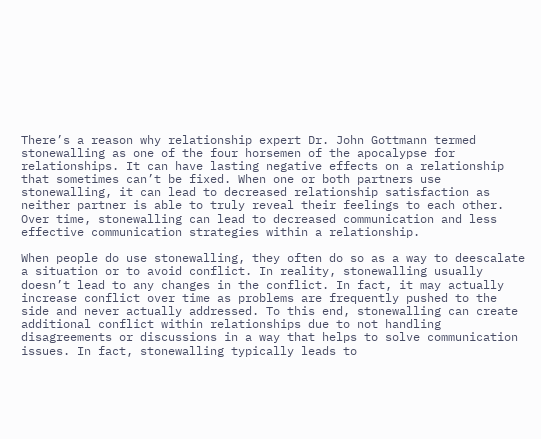There’s a reason why relationship expert Dr. John Gottmann termed stonewalling as one of the four horsemen of the apocalypse for relationships. It can have lasting negative effects on a relationship that sometimes can’t be fixed. When one or both partners use stonewalling, it can lead to decreased relationship satisfaction as neither partner is able to truly reveal their feelings to each other. Over time, stonewalling can lead to decreased communication and less effective communication strategies within a relationship.

When people do use stonewalling, they often do so as a way to deescalate a situation or to avoid conflict. In reality, stonewalling usually doesn’t lead to any changes in the conflict. In fact, it may actually increase conflict over time as problems are frequently pushed to the side and never actually addressed. To this end, stonewalling can create additional conflict within relationships due to not handling disagreements or discussions in a way that helps to solve communication issues. In fact, stonewalling typically leads to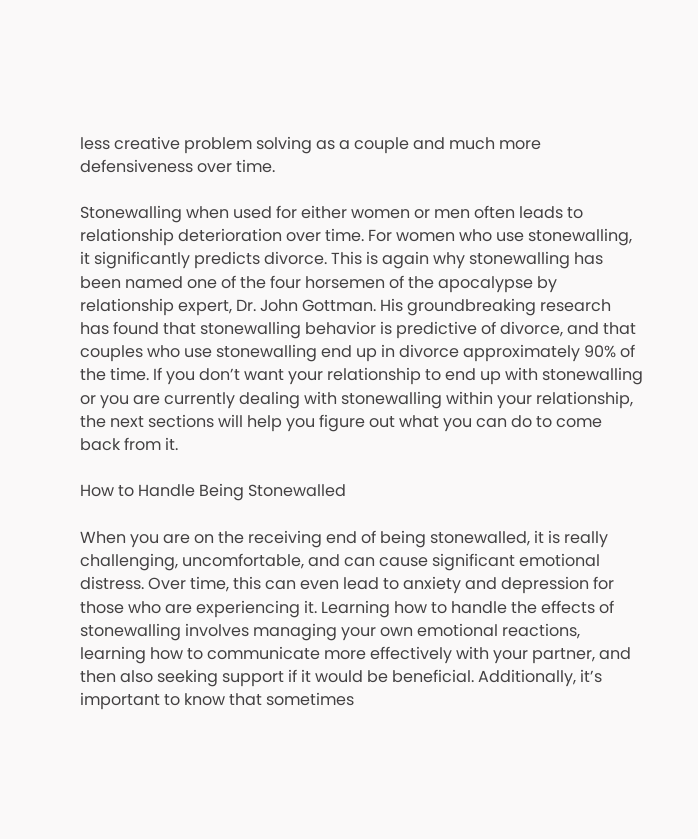less creative problem solving as a couple and much more defensiveness over time.

Stonewalling when used for either women or men often leads to relationship deterioration over time. For women who use stonewalling, it significantly predicts divorce. This is again why stonewalling has been named one of the four horsemen of the apocalypse by relationship expert, Dr. John Gottman. His groundbreaking research has found that stonewalling behavior is predictive of divorce, and that couples who use stonewalling end up in divorce approximately 90% of the time. If you don’t want your relationship to end up with stonewalling or you are currently dealing with stonewalling within your relationship, the next sections will help you figure out what you can do to come back from it.

How to Handle Being Stonewalled

When you are on the receiving end of being stonewalled, it is really challenging, uncomfortable, and can cause significant emotional distress. Over time, this can even lead to anxiety and depression for those who are experiencing it. Learning how to handle the effects of stonewalling involves managing your own emotional reactions, learning how to communicate more effectively with your partner, and then also seeking support if it would be beneficial. Additionally, it’s important to know that sometimes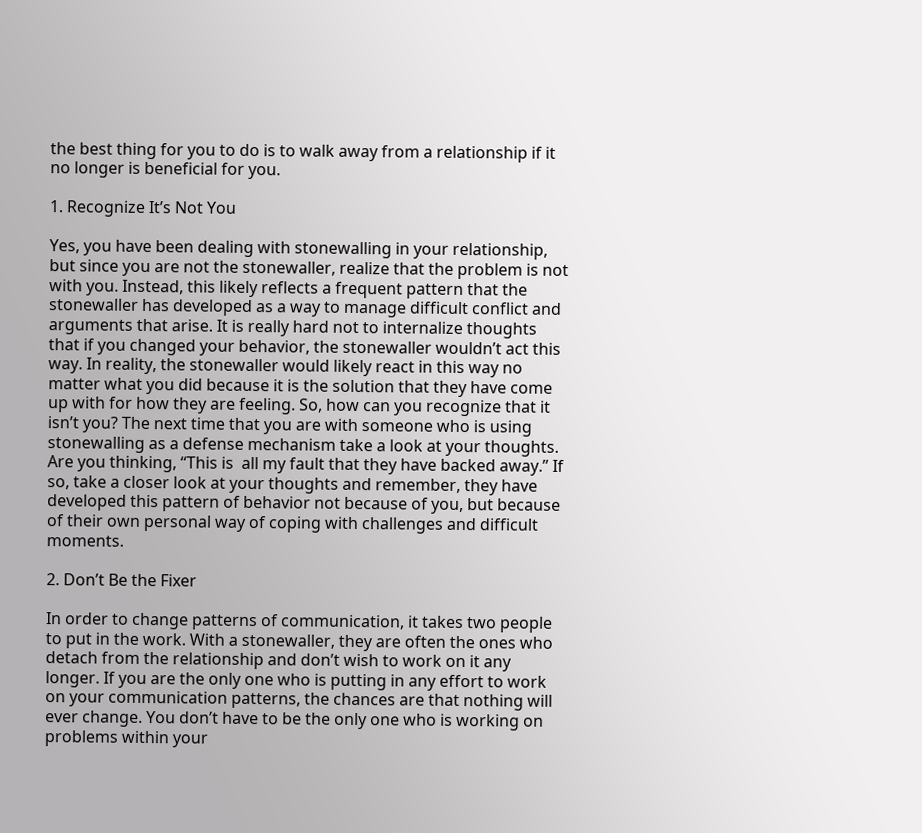the best thing for you to do is to walk away from a relationship if it no longer is beneficial for you.

1. Recognize It’s Not You

Yes, you have been dealing with stonewalling in your relationship, but since you are not the stonewaller, realize that the problem is not with you. Instead, this likely reflects a frequent pattern that the stonewaller has developed as a way to manage difficult conflict and arguments that arise. It is really hard not to internalize thoughts that if you changed your behavior, the stonewaller wouldn’t act this way. In reality, the stonewaller would likely react in this way no matter what you did because it is the solution that they have come up with for how they are feeling. So, how can you recognize that it isn’t you? The next time that you are with someone who is using stonewalling as a defense mechanism take a look at your thoughts. Are you thinking, “This is  all my fault that they have backed away.” If so, take a closer look at your thoughts and remember, they have developed this pattern of behavior not because of you, but because of their own personal way of coping with challenges and difficult moments.

2. Don’t Be the Fixer

In order to change patterns of communication, it takes two people to put in the work. With a stonewaller, they are often the ones who detach from the relationship and don’t wish to work on it any longer. If you are the only one who is putting in any effort to work on your communication patterns, the chances are that nothing will ever change. You don’t have to be the only one who is working on problems within your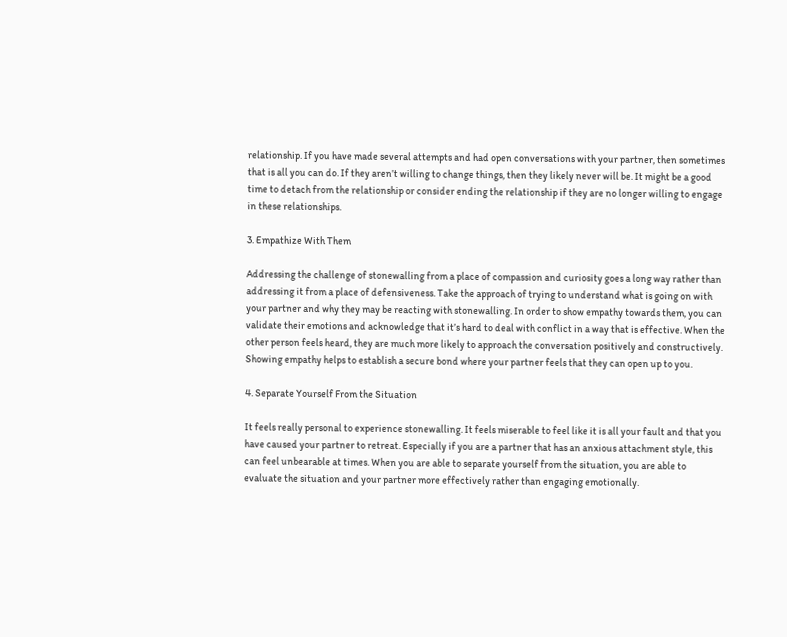relationship. If you have made several attempts and had open conversations with your partner, then sometimes that is all you can do. If they aren’t willing to change things, then they likely never will be. It might be a good time to detach from the relationship or consider ending the relationship if they are no longer willing to engage in these relationships.

3. Empathize With Them

Addressing the challenge of stonewalling from a place of compassion and curiosity goes a long way rather than addressing it from a place of defensiveness. Take the approach of trying to understand what is going on with your partner and why they may be reacting with stonewalling. In order to show empathy towards them, you can validate their emotions and acknowledge that it’s hard to deal with conflict in a way that is effective. When the other person feels heard, they are much more likely to approach the conversation positively and constructively. Showing empathy helps to establish a secure bond where your partner feels that they can open up to you.

4. Separate Yourself From the Situation

It feels really personal to experience stonewalling. It feels miserable to feel like it is all your fault and that you have caused your partner to retreat. Especially if you are a partner that has an anxious attachment style, this can feel unbearable at times. When you are able to separate yourself from the situation, you are able to evaluate the situation and your partner more effectively rather than engaging emotionally.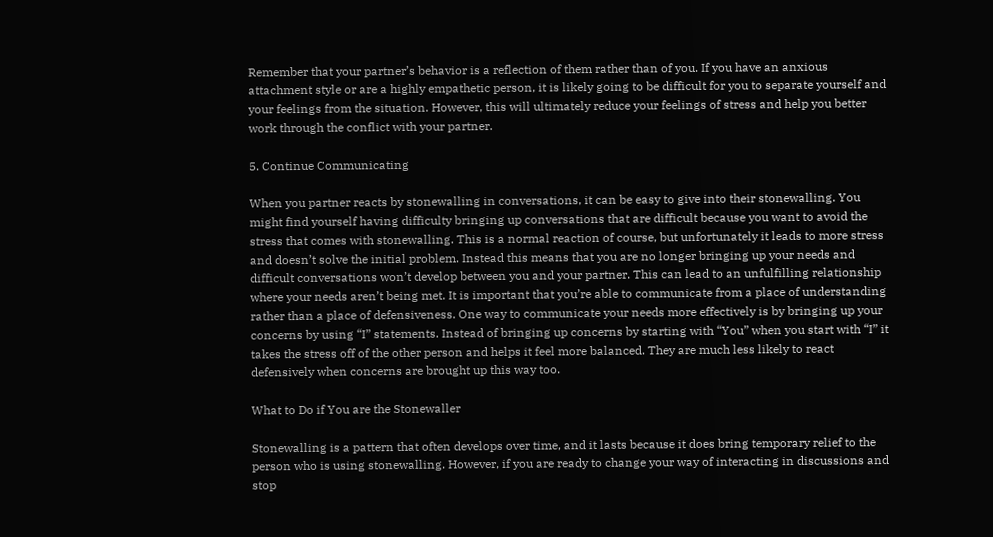Remember that your partner’s behavior is a reflection of them rather than of you. If you have an anxious attachment style or are a highly empathetic person, it is likely going to be difficult for you to separate yourself and your feelings from the situation. However, this will ultimately reduce your feelings of stress and help you better work through the conflict with your partner.

5. Continue Communicating

When you partner reacts by stonewalling in conversations, it can be easy to give into their stonewalling. You might find yourself having difficulty bringing up conversations that are difficult because you want to avoid the stress that comes with stonewalling. This is a normal reaction of course, but unfortunately it leads to more stress and doesn’t solve the initial problem. Instead this means that you are no longer bringing up your needs and difficult conversations won’t develop between you and your partner. This can lead to an unfulfilling relationship where your needs aren’t being met. It is important that you’re able to communicate from a place of understanding rather than a place of defensiveness. One way to communicate your needs more effectively is by bringing up your concerns by using “I” statements. Instead of bringing up concerns by starting with “You” when you start with “I” it takes the stress off of the other person and helps it feel more balanced. They are much less likely to react defensively when concerns are brought up this way too.

What to Do if You are the Stonewaller

Stonewalling is a pattern that often develops over time, and it lasts because it does bring temporary relief to the person who is using stonewalling. However, if you are ready to change your way of interacting in discussions and stop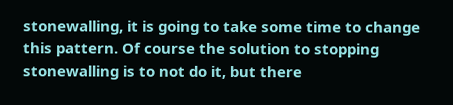stonewalling, it is going to take some time to change this pattern. Of course the solution to stopping stonewalling is to not do it, but there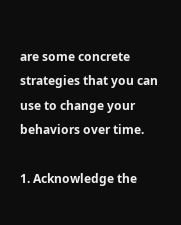are some concrete strategies that you can use to change your behaviors over time.

1. Acknowledge the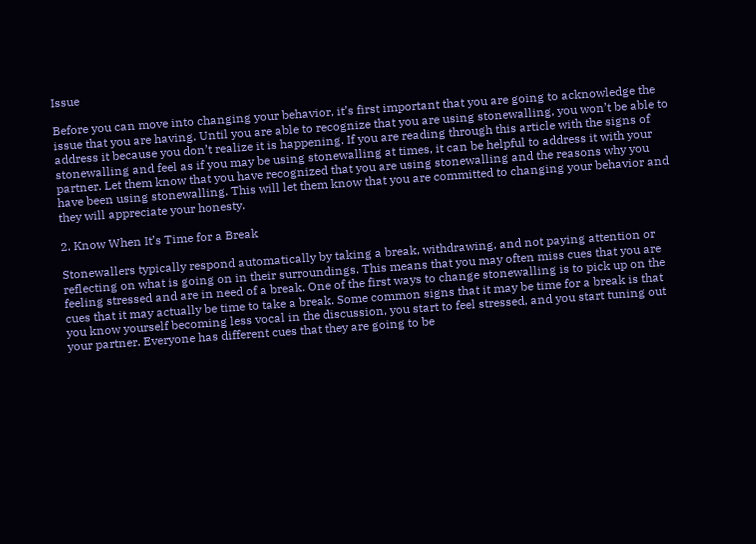Issue

Before you can move into changing your behavior, it’s first important that you are going to acknowledge the issue that you are having. Until you are able to recognize that you are using stonewalling, you won’t be able to address it because you don’t realize it is happening. If you are reading through this article with the signs of stonewalling and feel as if you may be using stonewalling at times, it can be helpful to address it with your partner. Let them know that you have recognized that you are using stonewalling and the reasons why you have been using stonewalling. This will let them know that you are committed to changing your behavior and they will appreciate your honesty.

2. Know When It’s Time for a Break

Stonewallers typically respond automatically by taking a break, withdrawing, and not paying attention or reflecting on what is going on in their surroundings. This means that you may often miss cues that you are feeling stressed and are in need of a break. One of the first ways to change stonewalling is to pick up on the cues that it may actually be time to take a break. Some common signs that it may be time for a break is that you know yourself becoming less vocal in the discussion, you start to feel stressed, and you start tuning out your partner. Everyone has different cues that they are going to be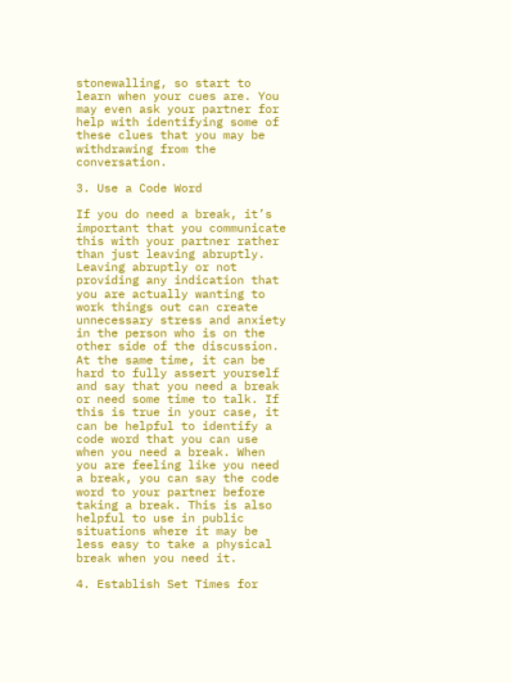stonewalling, so start to learn when your cues are. You may even ask your partner for help with identifying some of these clues that you may be withdrawing from the conversation.

3. Use a Code Word

If you do need a break, it’s important that you communicate this with your partner rather than just leaving abruptly. Leaving abruptly or not providing any indication that you are actually wanting to work things out can create unnecessary stress and anxiety in the person who is on the other side of the discussion. At the same time, it can be hard to fully assert yourself and say that you need a break or need some time to talk. If this is true in your case, it can be helpful to identify a code word that you can use when you need a break. When you are feeling like you need a break, you can say the code word to your partner before taking a break. This is also helpful to use in public situations where it may be less easy to take a physical break when you need it.

4. Establish Set Times for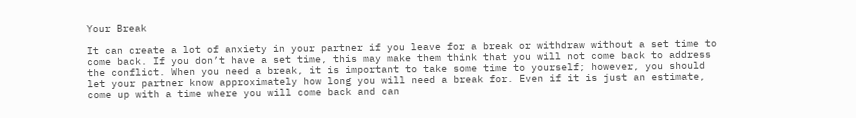Your Break

It can create a lot of anxiety in your partner if you leave for a break or withdraw without a set time to come back. If you don’t have a set time, this may make them think that you will not come back to address the conflict. When you need a break, it is important to take some time to yourself; however, you should let your partner know approximately how long you will need a break for. Even if it is just an estimate, come up with a time where you will come back and can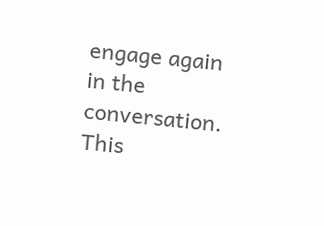engage again in the conversation. This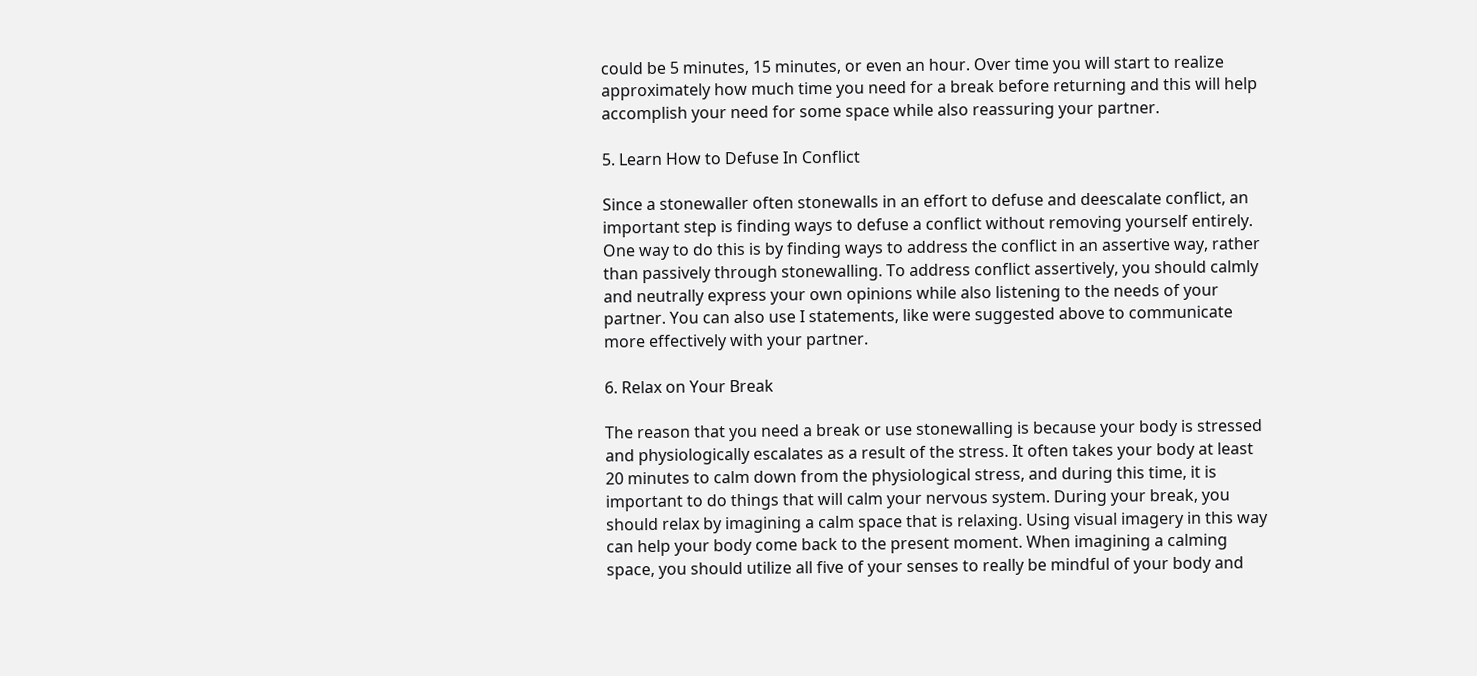could be 5 minutes, 15 minutes, or even an hour. Over time you will start to realize approximately how much time you need for a break before returning and this will help accomplish your need for some space while also reassuring your partner.

5. Learn How to Defuse In Conflict

Since a stonewaller often stonewalls in an effort to defuse and deescalate conflict, an important step is finding ways to defuse a conflict without removing yourself entirely. One way to do this is by finding ways to address the conflict in an assertive way, rather than passively through stonewalling. To address conflict assertively, you should calmly and neutrally express your own opinions while also listening to the needs of your partner. You can also use I statements, like were suggested above to communicate more effectively with your partner.

6. Relax on Your Break

The reason that you need a break or use stonewalling is because your body is stressed and physiologically escalates as a result of the stress. It often takes your body at least 20 minutes to calm down from the physiological stress, and during this time, it is important to do things that will calm your nervous system. During your break, you should relax by imagining a calm space that is relaxing. Using visual imagery in this way can help your body come back to the present moment. When imagining a calming space, you should utilize all five of your senses to really be mindful of your body and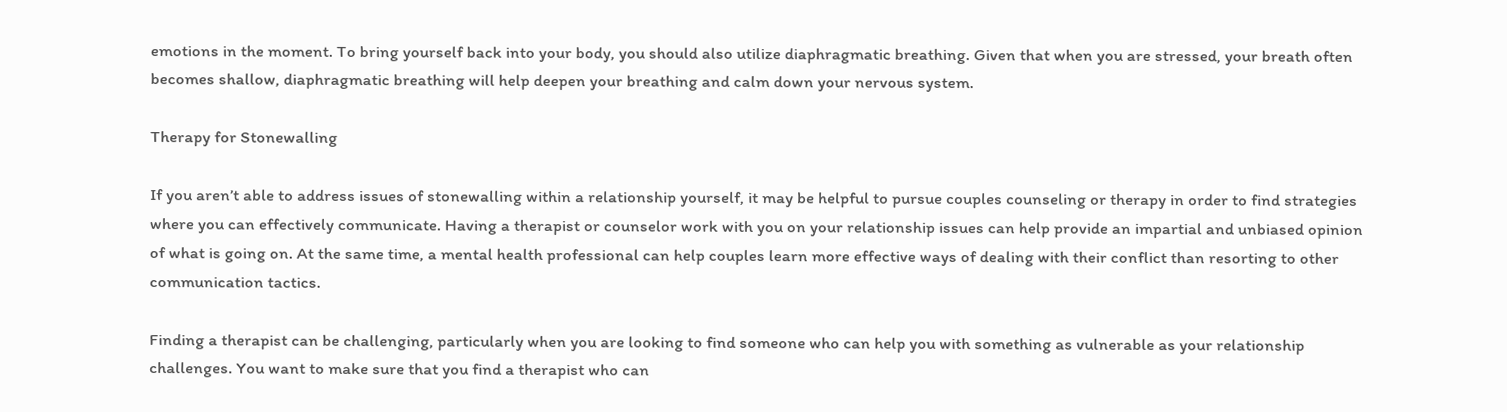emotions in the moment. To bring yourself back into your body, you should also utilize diaphragmatic breathing. Given that when you are stressed, your breath often becomes shallow, diaphragmatic breathing will help deepen your breathing and calm down your nervous system.

Therapy for Stonewalling

If you aren’t able to address issues of stonewalling within a relationship yourself, it may be helpful to pursue couples counseling or therapy in order to find strategies where you can effectively communicate. Having a therapist or counselor work with you on your relationship issues can help provide an impartial and unbiased opinion of what is going on. At the same time, a mental health professional can help couples learn more effective ways of dealing with their conflict than resorting to other communication tactics.

Finding a therapist can be challenging, particularly when you are looking to find someone who can help you with something as vulnerable as your relationship challenges. You want to make sure that you find a therapist who can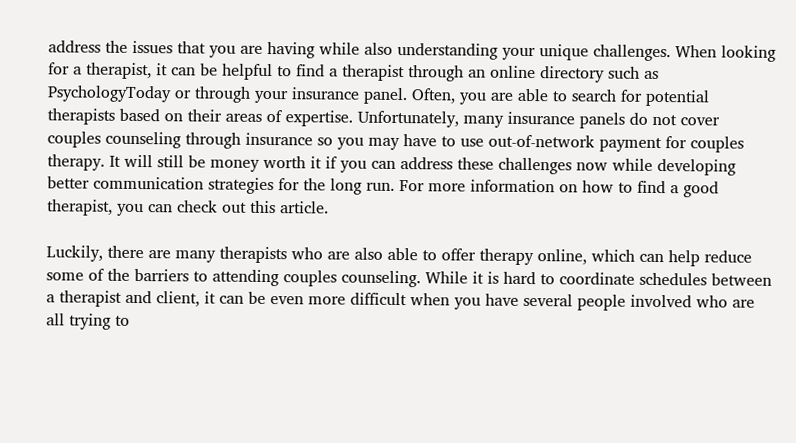address the issues that you are having while also understanding your unique challenges. When looking for a therapist, it can be helpful to find a therapist through an online directory such as PsychologyToday or through your insurance panel. Often, you are able to search for potential therapists based on their areas of expertise. Unfortunately, many insurance panels do not cover couples counseling through insurance so you may have to use out-of-network payment for couples therapy. It will still be money worth it if you can address these challenges now while developing better communication strategies for the long run. For more information on how to find a good therapist, you can check out this article.

Luckily, there are many therapists who are also able to offer therapy online, which can help reduce some of the barriers to attending couples counseling. While it is hard to coordinate schedules between a therapist and client, it can be even more difficult when you have several people involved who are all trying to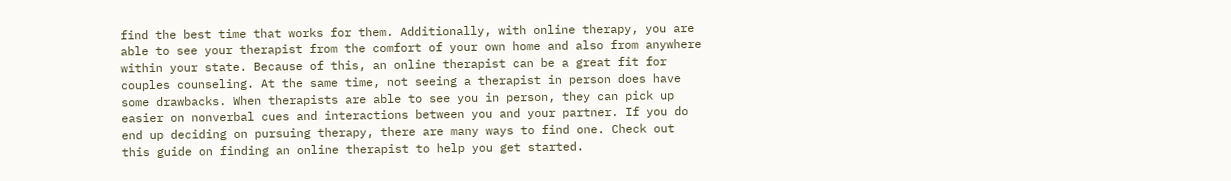find the best time that works for them. Additionally, with online therapy, you are able to see your therapist from the comfort of your own home and also from anywhere within your state. Because of this, an online therapist can be a great fit for couples counseling. At the same time, not seeing a therapist in person does have some drawbacks. When therapists are able to see you in person, they can pick up easier on nonverbal cues and interactions between you and your partner. If you do end up deciding on pursuing therapy, there are many ways to find one. Check out this guide on finding an online therapist to help you get started.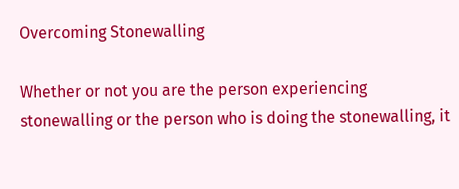Overcoming Stonewalling

Whether or not you are the person experiencing stonewalling or the person who is doing the stonewalling, it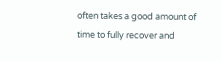often takes a good amount of time to fully recover and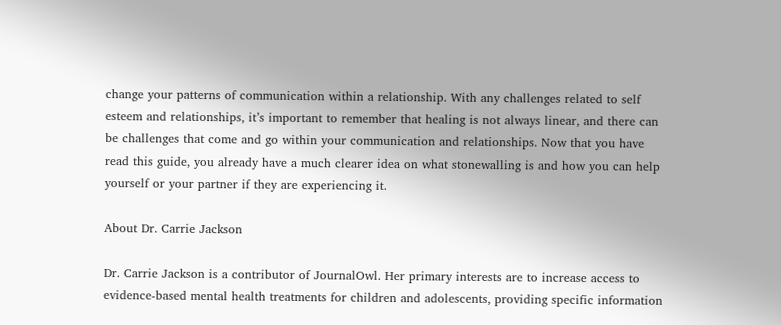change your patterns of communication within a relationship. With any challenges related to self esteem and relationships, it’s important to remember that healing is not always linear, and there can be challenges that come and go within your communication and relationships. Now that you have read this guide, you already have a much clearer idea on what stonewalling is and how you can help yourself or your partner if they are experiencing it.

About Dr. Carrie Jackson

Dr. Carrie Jackson is a contributor of JournalOwl. Her primary interests are to increase access to evidence-based mental health treatments for children and adolescents, providing specific information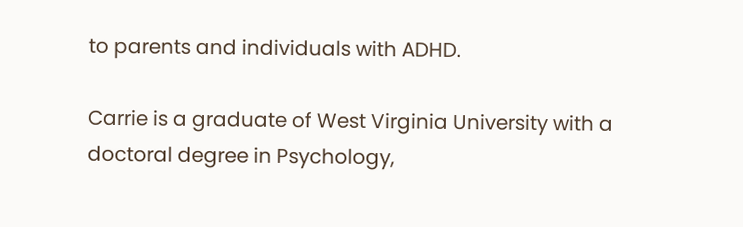to parents and individuals with ADHD.

Carrie is a graduate of West Virginia University with a doctoral degree in Psychology,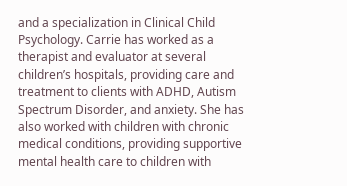and a specialization in Clinical Child Psychology. Carrie has worked as a therapist and evaluator at several children’s hospitals, providing care and treatment to clients with ADHD, Autism Spectrum Disorder, and anxiety. She has also worked with children with chronic medical conditions, providing supportive mental health care to children with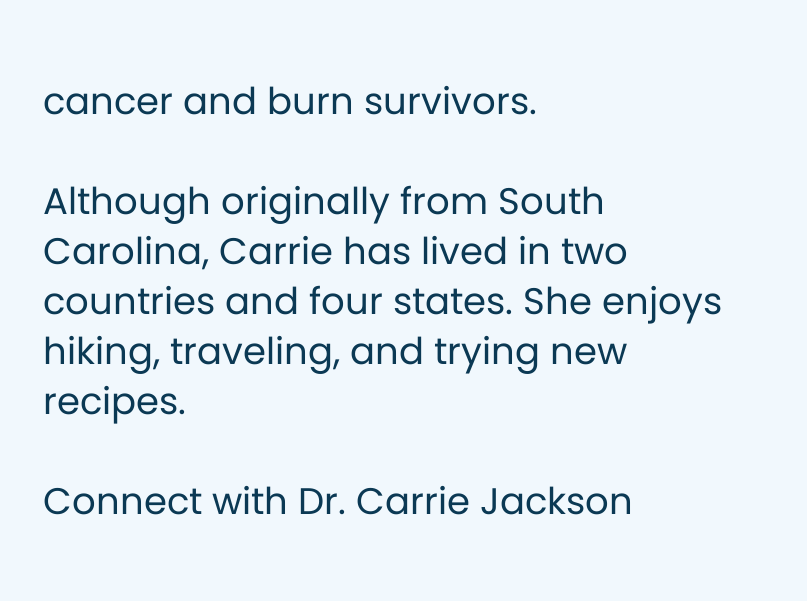cancer and burn survivors.

Although originally from South Carolina, Carrie has lived in two countries and four states. She enjoys hiking, traveling, and trying new recipes.

Connect with Dr. Carrie Jackson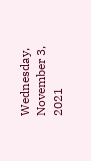Wednesday, November 3, 2021